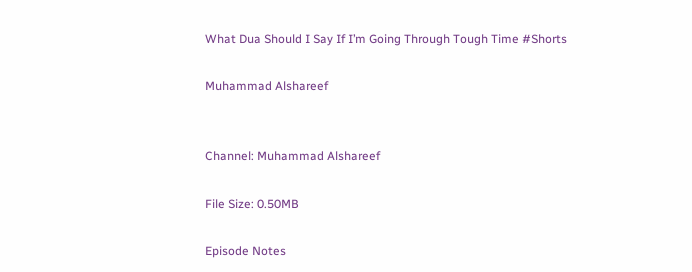What Dua Should I Say If I’m Going Through Tough Time #Shorts

Muhammad Alshareef


Channel: Muhammad Alshareef

File Size: 0.50MB

Episode Notes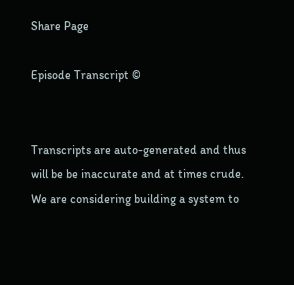Share Page

Episode Transcript ©


Transcripts are auto-generated and thus will be be inaccurate and at times crude. We are considering building a system to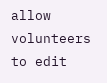allow volunteers to edit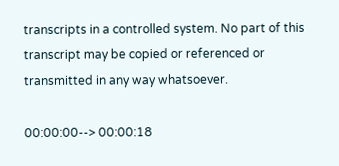transcripts in a controlled system. No part of this transcript may be copied or referenced or transmitted in any way whatsoever.

00:00:00--> 00:00:18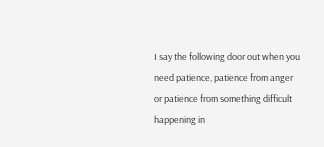I say the following door out when you need patience, patience from anger or patience from something difficult happening in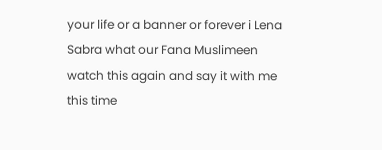your life or a banner or forever i Lena Sabra what our Fana Muslimeen watch this again and say it with me this time